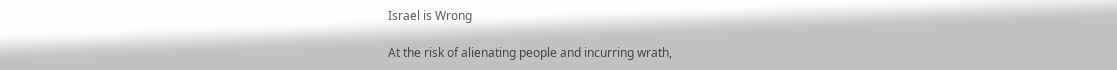Israel is Wrong

At the risk of alienating people and incurring wrath,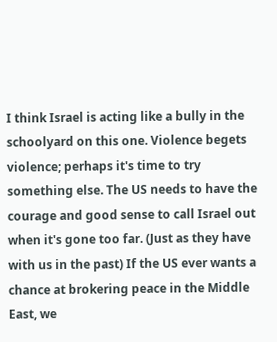I think Israel is acting like a bully in the schoolyard on this one. Violence begets violence; perhaps it's time to try something else. The US needs to have the courage and good sense to call Israel out when it's gone too far. (Just as they have with us in the past) If the US ever wants a chance at brokering peace in the Middle East, we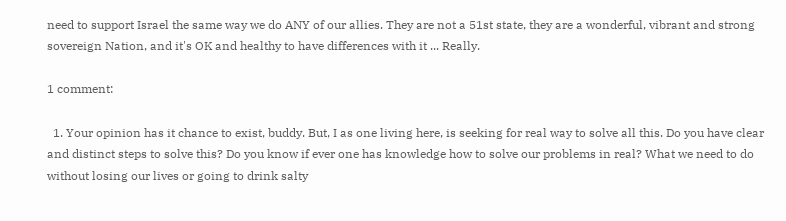need to support Israel the same way we do ANY of our allies. They are not a 51st state, they are a wonderful, vibrant and strong sovereign Nation, and it's OK and healthy to have differences with it ... Really.

1 comment:

  1. Your opinion has it chance to exist, buddy. But, I as one living here, is seeking for real way to solve all this. Do you have clear and distinct steps to solve this? Do you know if ever one has knowledge how to solve our problems in real? What we need to do without losing our lives or going to drink salty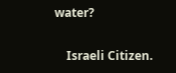water?

    Israeli Citizen.